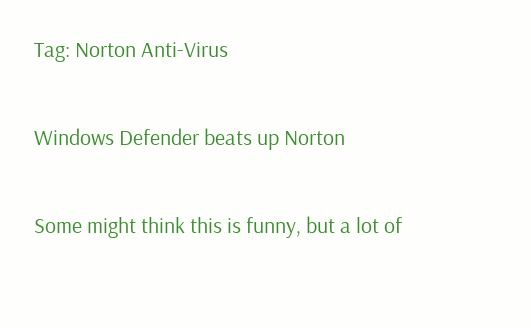Tag: Norton Anti-Virus

Windows Defender beats up Norton

Some might think this is funny, but a lot of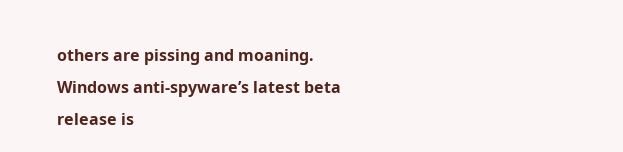others are pissing and moaning. Windows anti-spyware’s latest beta release is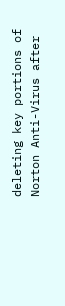deleting key portions of Norton Anti-Virus after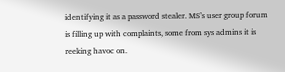identifying it as a password stealer. MS’s user group forum is filling up with complaints, some from sys admins it is reeking havoc on.